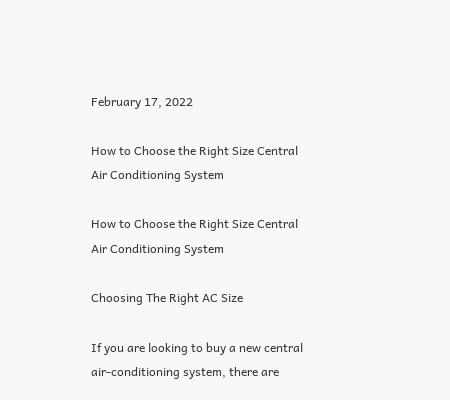February 17, 2022

How to Choose the Right Size Central Air Conditioning System

How to Choose the Right Size Central Air Conditioning System

Choosing The Right AC Size

If you are looking to buy a new central air-conditioning system, there are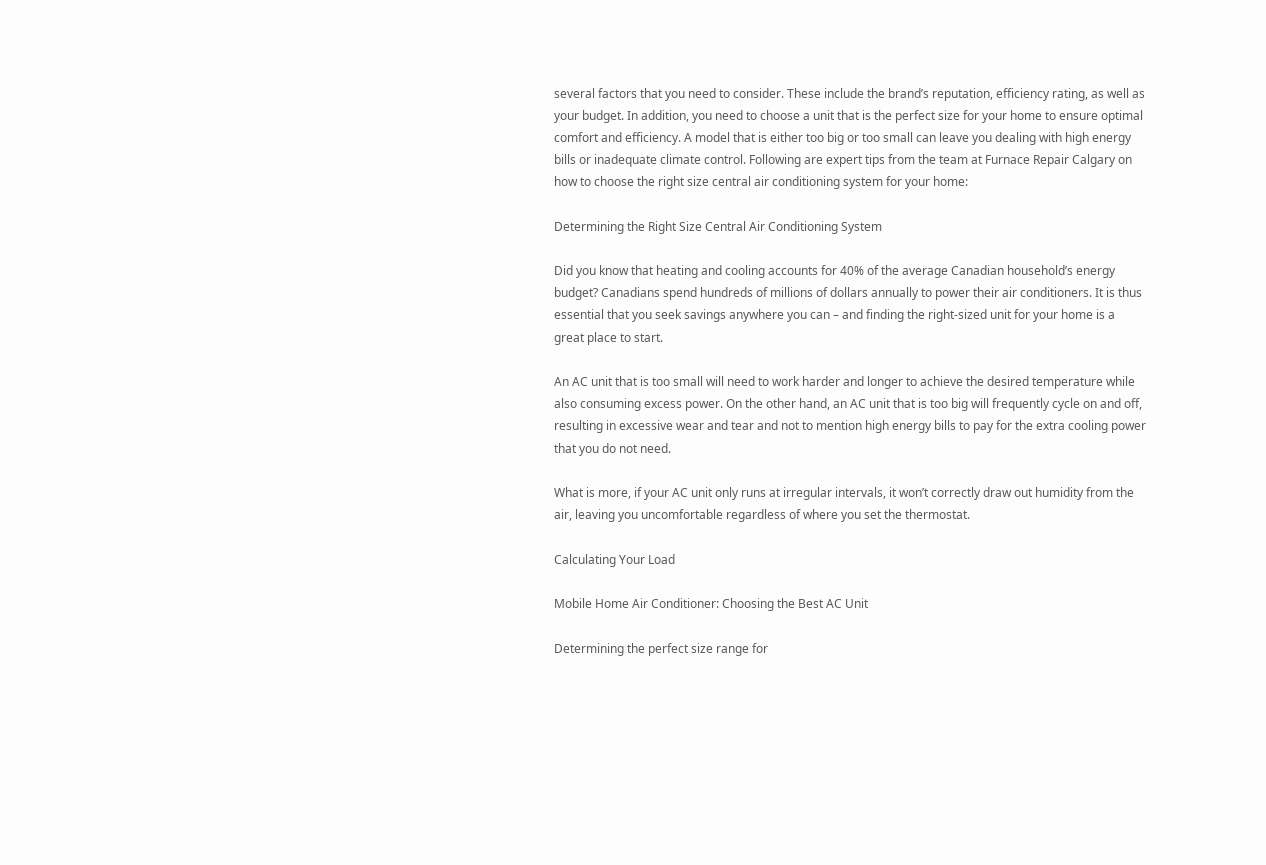several factors that you need to consider. These include the brand’s reputation, efficiency rating, as well as your budget. In addition, you need to choose a unit that is the perfect size for your home to ensure optimal comfort and efficiency. A model that is either too big or too small can leave you dealing with high energy bills or inadequate climate control. Following are expert tips from the team at Furnace Repair Calgary on how to choose the right size central air conditioning system for your home:

Determining the Right Size Central Air Conditioning System

Did you know that heating and cooling accounts for 40% of the average Canadian household’s energy budget? Canadians spend hundreds of millions of dollars annually to power their air conditioners. It is thus essential that you seek savings anywhere you can – and finding the right-sized unit for your home is a great place to start.

An AC unit that is too small will need to work harder and longer to achieve the desired temperature while also consuming excess power. On the other hand, an AC unit that is too big will frequently cycle on and off, resulting in excessive wear and tear and not to mention high energy bills to pay for the extra cooling power that you do not need.

What is more, if your AC unit only runs at irregular intervals, it won’t correctly draw out humidity from the air, leaving you uncomfortable regardless of where you set the thermostat.

Calculating Your Load

Mobile Home Air Conditioner: Choosing the Best AC Unit

Determining the perfect size range for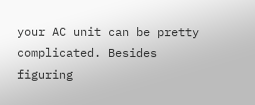your AC unit can be pretty complicated. Besides figuring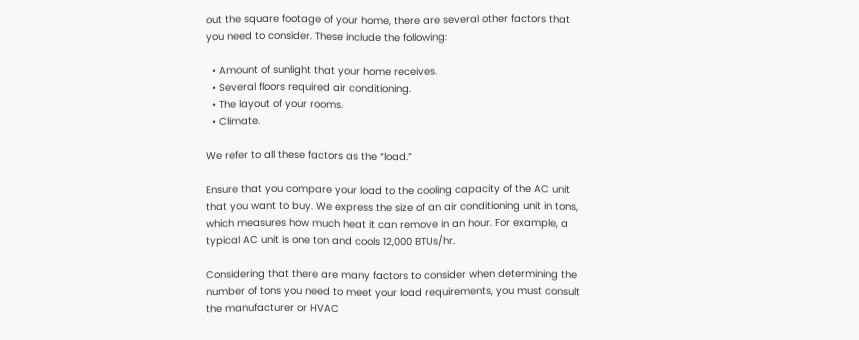out the square footage of your home, there are several other factors that you need to consider. These include the following:

  • Amount of sunlight that your home receives.
  • Several floors required air conditioning.
  • The layout of your rooms.
  • Climate.

We refer to all these factors as the “load.”

Ensure that you compare your load to the cooling capacity of the AC unit that you want to buy. We express the size of an air conditioning unit in tons, which measures how much heat it can remove in an hour. For example, a typical AC unit is one ton and cools 12,000 BTUs/hr.

Considering that there are many factors to consider when determining the number of tons you need to meet your load requirements, you must consult the manufacturer or HVAC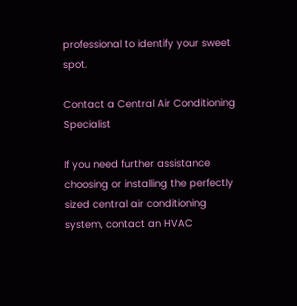professional to identify your sweet spot.

Contact a Central Air Conditioning Specialist

If you need further assistance choosing or installing the perfectly sized central air conditioning system, contact an HVAC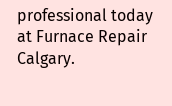professional today at Furnace Repair Calgary.